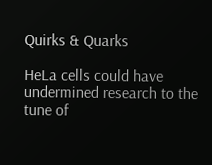Quirks & Quarks

HeLa cells could have undermined research to the tune of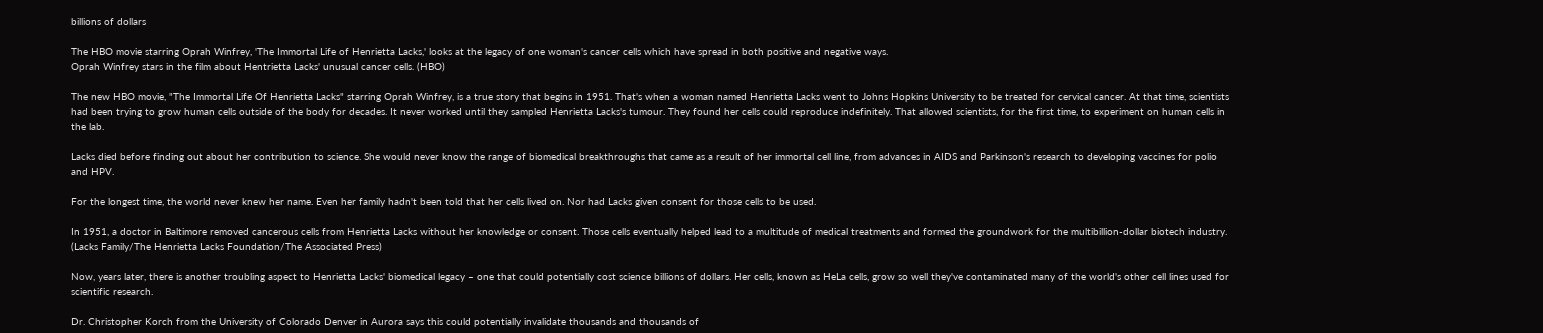billions of dollars

The HBO movie starring Oprah Winfrey, 'The Immortal Life of Henrietta Lacks,' looks at the legacy of one woman's cancer cells which have spread in both positive and negative ways.
Oprah Winfrey stars in the film about Hentrietta Lacks' unusual cancer cells. (HBO)

The new HBO movie, "The Immortal Life Of Henrietta Lacks" starring Oprah Winfrey, is a true story that begins in 1951. That's when a woman named Henrietta Lacks went to Johns Hopkins University to be treated for cervical cancer. At that time, scientists had been trying to grow human cells outside of the body for decades. It never worked until they sampled Henrietta Lacks's tumour. They found her cells could reproduce indefinitely. That allowed scientists, for the first time, to experiment on human cells in the lab.

Lacks died before finding out about her contribution to science. She would never know the range of biomedical breakthroughs that came as a result of her immortal cell line, from advances in AIDS and Parkinson's research to developing vaccines for polio and HPV.

For the longest time, the world never knew her name. Even her family hadn't been told that her cells lived on. Nor had Lacks given consent for those cells to be used.

In 1951, a doctor in Baltimore removed cancerous cells from Henrietta Lacks without her knowledge or consent. Those cells eventually helped lead to a multitude of medical treatments and formed the groundwork for the multibillion-dollar biotech industry. (Lacks Family/The Henrietta Lacks Foundation/The Associated Press)

Now, years later, there is another troubling aspect to Henrietta Lacks' biomedical legacy – one that could potentially cost science billions of dollars. Her cells, known as HeLa cells, grow so well they've contaminated many of the world's other cell lines used for scientific research.

Dr. Christopher Korch from the University of Colorado Denver in Aurora says this could potentially invalidate thousands and thousands of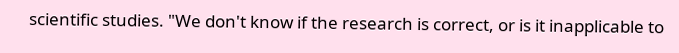scientific studies. "We don't know if the research is correct, or is it inapplicable to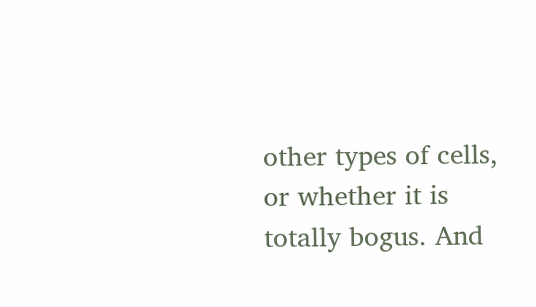other types of cells, or whether it is totally bogus. And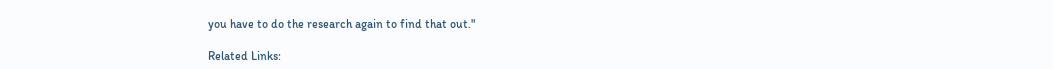you have to do the research again to find that out."

Related Links: